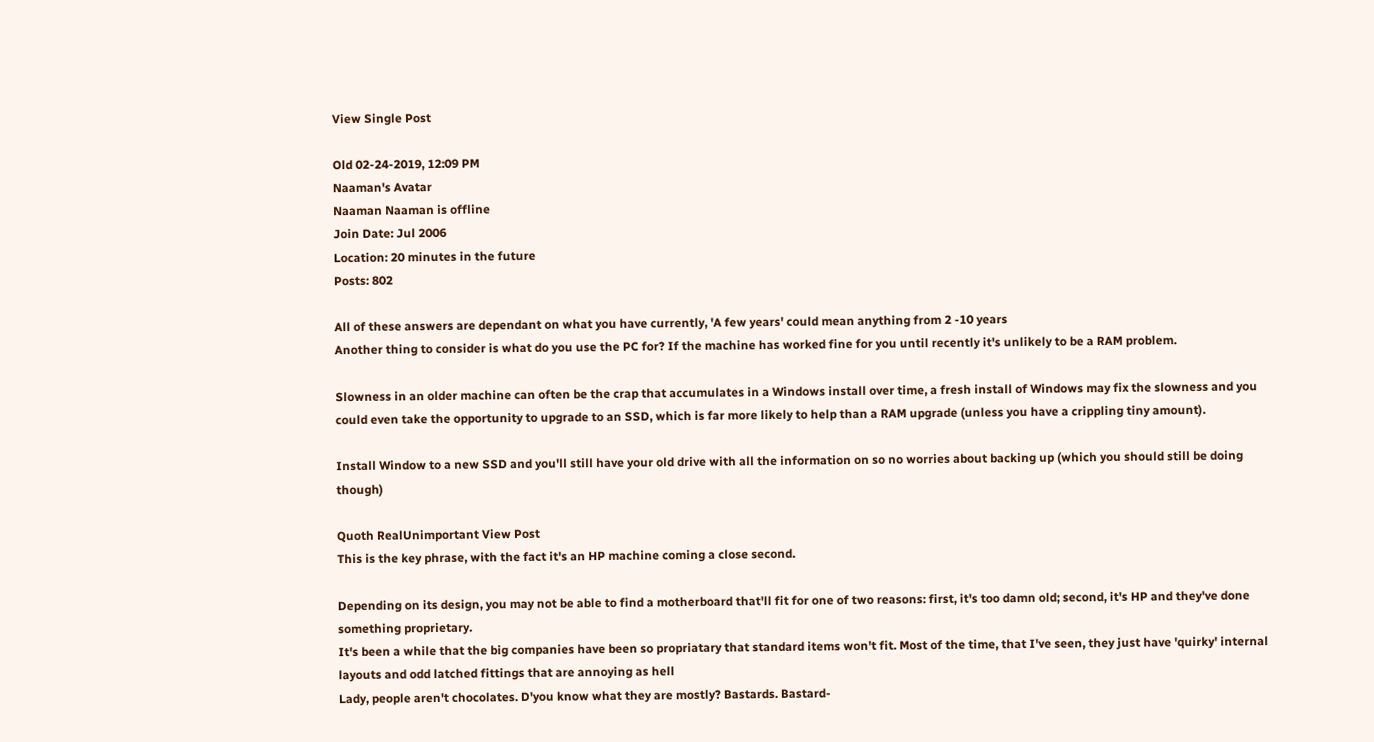View Single Post

Old 02-24-2019, 12:09 PM
Naaman's Avatar
Naaman Naaman is offline
Join Date: Jul 2006
Location: 20 minutes in the future
Posts: 802

All of these answers are dependant on what you have currently, 'A few years' could mean anything from 2 -10 years
Another thing to consider is what do you use the PC for? If the machine has worked fine for you until recently it's unlikely to be a RAM problem.

Slowness in an older machine can often be the crap that accumulates in a Windows install over time, a fresh install of Windows may fix the slowness and you could even take the opportunity to upgrade to an SSD, which is far more likely to help than a RAM upgrade (unless you have a crippling tiny amount).

Install Window to a new SSD and you'll still have your old drive with all the information on so no worries about backing up (which you should still be doing though)

Quoth RealUnimportant View Post
This is the key phrase, with the fact it's an HP machine coming a close second.

Depending on its design, you may not be able to find a motherboard that'll fit for one of two reasons: first, it's too damn old; second, it's HP and they've done something proprietary.
It's been a while that the big companies have been so propriatary that standard items won't fit. Most of the time, that I've seen, they just have 'quirky' internal layouts and odd latched fittings that are annoying as hell
Lady, people aren't chocolates. D'you know what they are mostly? Bastards. Bastard-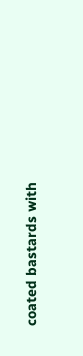coated bastards with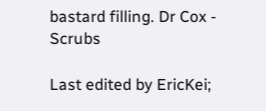bastard filling. Dr Cox - Scrubs

Last edited by EricKei;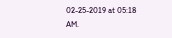02-25-2019 at 05:18 AM.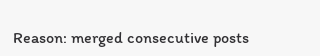Reason: merged consecutive posts